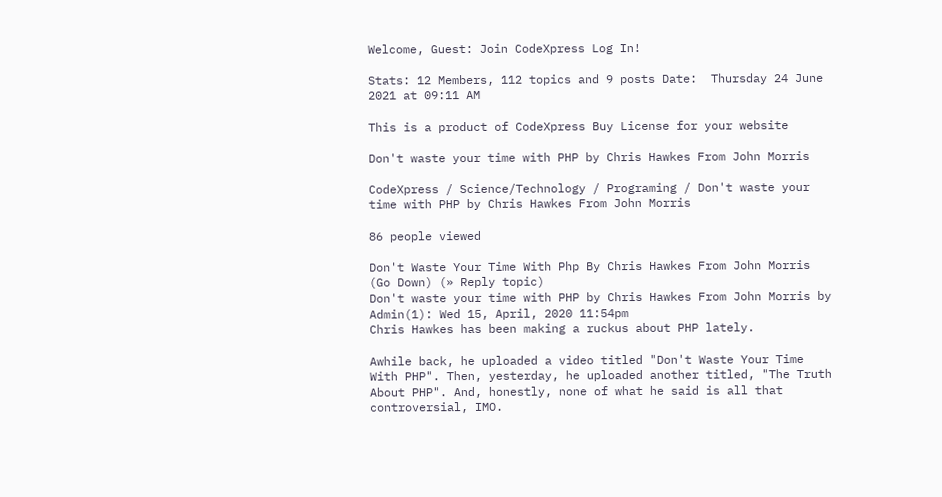Welcome, Guest: Join CodeXpress Log In!

Stats: 12 Members, 112 topics and 9 posts Date:  Thursday 24 June 2021 at 09:11 AM

This is a product of CodeXpress Buy License for your website

Don't waste your time with PHP by Chris Hawkes From John Morris

CodeXpress / Science/Technology / Programing / Don't waste your time with PHP by Chris Hawkes From John Morris

86 people viewed

Don't Waste Your Time With Php By Chris Hawkes From John Morris
(Go Down) (» Reply topic)
Don't waste your time with PHP by Chris Hawkes From John Morris by Admin(1): Wed 15, April, 2020 11:54pm
Chris Hawkes has been making a ruckus about PHP lately.

Awhile back, he uploaded a video titled "Don't Waste Your Time With PHP". Then, yesterday, he uploaded another titled, "The Truth About PHP". And, honestly, none of what he said is all that controversial, IMO.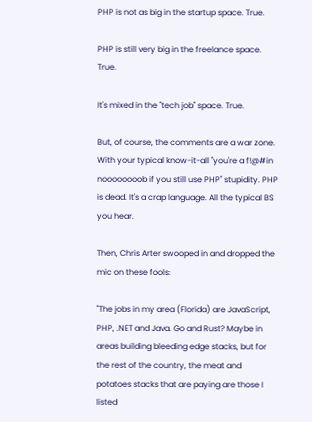PHP is not as big in the startup space. True.

PHP is still very big in the freelance space. True.

It's mixed in the "tech job" space. True.

But, of course, the comments are a war zone. With your typical know-it-all "you're a f!@#in noooooooob if you still use PHP" stupidity. PHP is dead. It's a crap language. All the typical BS you hear.

Then, Chris Arter swooped in and dropped the mic on these fools:

"The jobs in my area (Florida) are JavaScript, PHP, .NET and Java. Go and Rust? Maybe in areas building bleeding edge stacks, but for the rest of the country, the meat and potatoes stacks that are paying are those I listed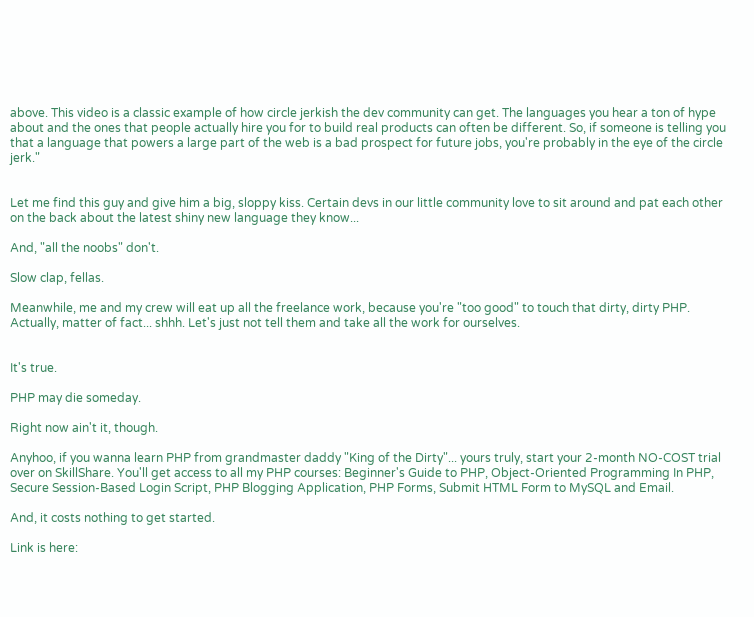above. This video is a classic example of how circle jerkish the dev community can get. The languages you hear a ton of hype about and the ones that people actually hire you for to build real products can often be different. So, if someone is telling you that a language that powers a large part of the web is a bad prospect for future jobs, you're probably in the eye of the circle jerk."


Let me find this guy and give him a big, sloppy kiss. Certain devs in our little community love to sit around and pat each other on the back about the latest shiny new language they know...

And, "all the noobs" don't.

Slow clap, fellas.

Meanwhile, me and my crew will eat up all the freelance work, because you're "too good" to touch that dirty, dirty PHP. Actually, matter of fact... shhh. Let's just not tell them and take all the work for ourselves.


It's true.

PHP may die someday.

Right now ain't it, though.

Anyhoo, if you wanna learn PHP from grandmaster daddy "King of the Dirty"... yours truly, start your 2-month NO-COST trial over on SkillShare. You'll get access to all my PHP courses: Beginner's Guide to PHP, Object-Oriented Programming In PHP, Secure Session-Based Login Script, PHP Blogging Application, PHP Forms, Submit HTML Form to MySQL and Email.

And, it costs nothing to get started.

Link is here: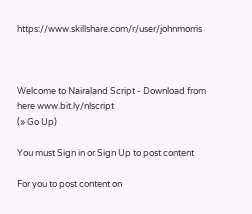https://www.skillshare.com/r/user/johnmorris



Welcome to Nairaland Script - Download from here www.bit.ly/nlscript
(» Go Up)

You must Sign in or Sign Up to post content

For you to post content on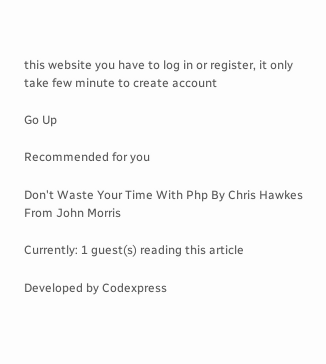this website you have to log in or register, it only take few minute to create account

Go Up

Recommended for you

Don't Waste Your Time With Php By Chris Hawkes From John Morris

Currently: 1 guest(s) reading this article

Developed by Codexpress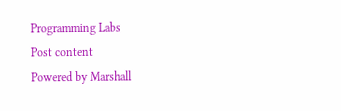Programming Labs
Post content
Powered by Marshall